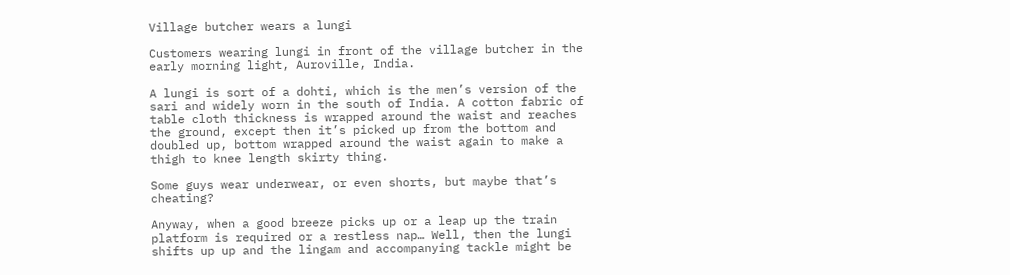Village butcher wears a lungi

Customers wearing lungi in front of the village butcher in the early morning light, Auroville, India.

A lungi is sort of a dohti, which is the men’s version of the sari and widely worn in the south of India. A cotton fabric of table cloth thickness is wrapped around the waist and reaches the ground, except then it’s picked up from the bottom and doubled up, bottom wrapped around the waist again to make a thigh to knee length skirty thing.

Some guys wear underwear, or even shorts, but maybe that’s cheating?

Anyway, when a good breeze picks up or a leap up the train platform is required or a restless nap… Well, then the lungi shifts up up and the lingam and accompanying tackle might be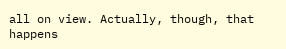all on view. Actually, though, that happens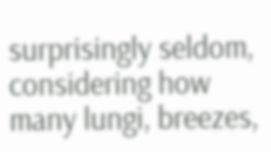surprisingly seldom, considering how many lungi, breezes,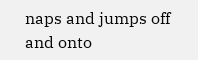naps and jumps off and onto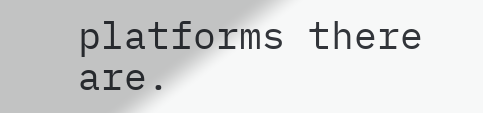platforms there are.